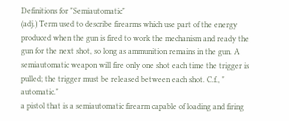Definitions for "Semiautomatic"
(adj.) Term used to describe firearms which use part of the energy produced when the gun is fired to work the mechanism and ready the gun for the next shot, so long as ammunition remains in the gun. A semiautomatic weapon will fire only one shot each time the trigger is pulled; the trigger must be released between each shot. C.f., " automatic."
a pistol that is a semiautomatic firearm capable of loading and firing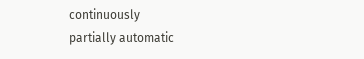continuously
partially automatic